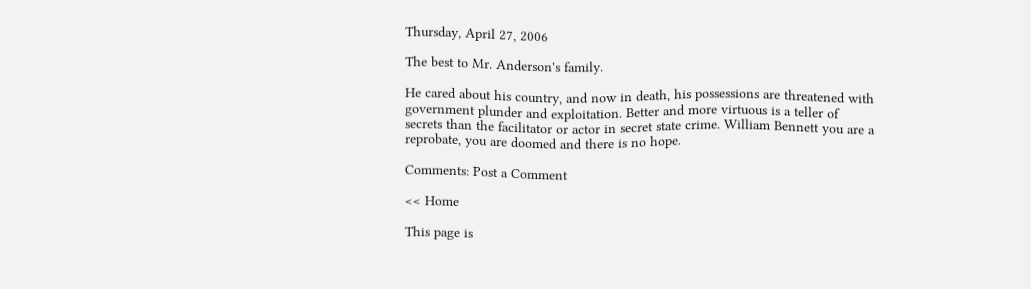Thursday, April 27, 2006

The best to Mr. Anderson's family.

He cared about his country, and now in death, his possessions are threatened with government plunder and exploitation. Better and more virtuous is a teller of secrets than the facilitator or actor in secret state crime. William Bennett you are a reprobate, you are doomed and there is no hope.

Comments: Post a Comment

<< Home

This page is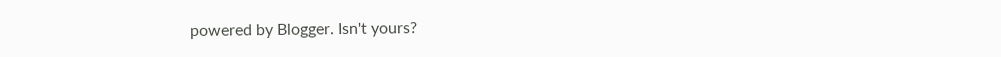powered by Blogger. Isn't yours?